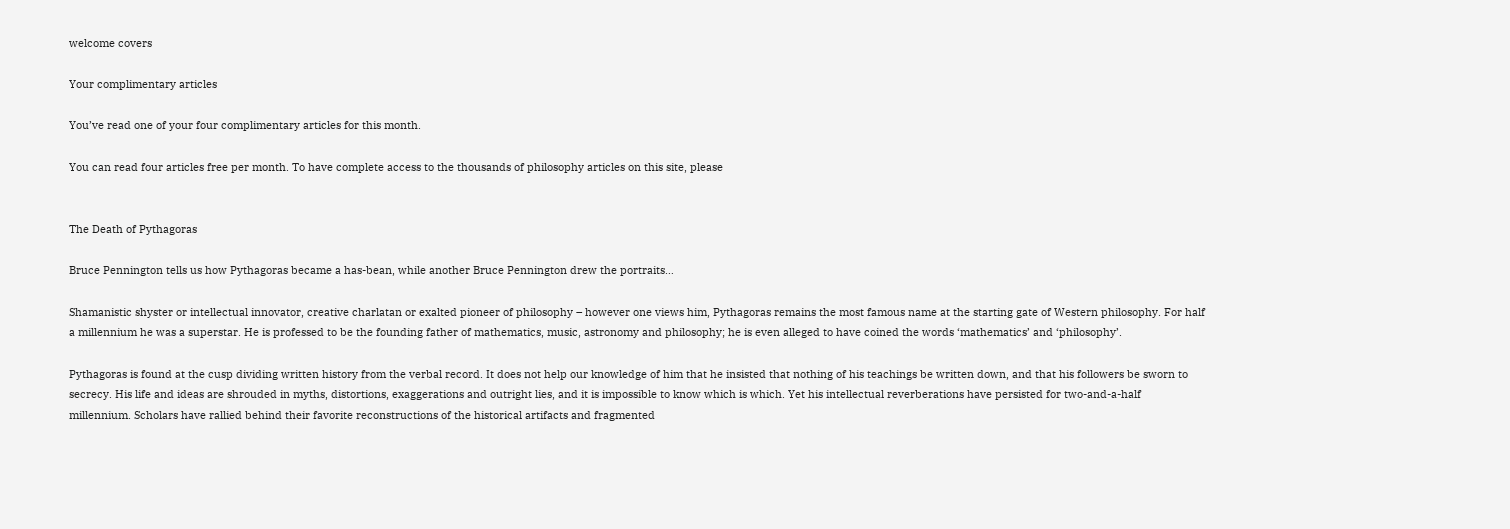welcome covers

Your complimentary articles

You’ve read one of your four complimentary articles for this month.

You can read four articles free per month. To have complete access to the thousands of philosophy articles on this site, please


The Death of Pythagoras

Bruce Pennington tells us how Pythagoras became a has-bean, while another Bruce Pennington drew the portraits…

Shamanistic shyster or intellectual innovator, creative charlatan or exalted pioneer of philosophy – however one views him, Pythagoras remains the most famous name at the starting gate of Western philosophy. For half a millennium he was a superstar. He is professed to be the founding father of mathematics, music, astronomy and philosophy; he is even alleged to have coined the words ‘mathematics’ and ‘philosophy’.

Pythagoras is found at the cusp dividing written history from the verbal record. It does not help our knowledge of him that he insisted that nothing of his teachings be written down, and that his followers be sworn to secrecy. His life and ideas are shrouded in myths, distortions, exaggerations and outright lies, and it is impossible to know which is which. Yet his intellectual reverberations have persisted for two-and-a-half millennium. Scholars have rallied behind their favorite reconstructions of the historical artifacts and fragmented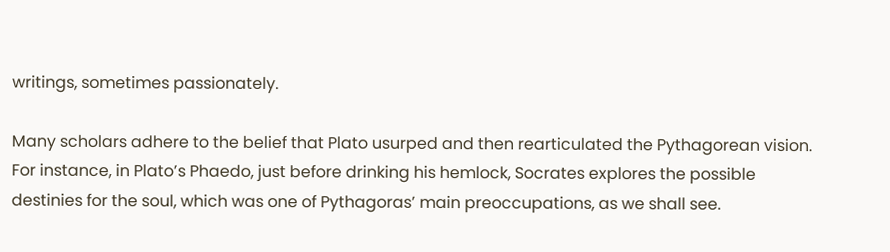writings, sometimes passionately.

Many scholars adhere to the belief that Plato usurped and then rearticulated the Pythagorean vision. For instance, in Plato’s Phaedo, just before drinking his hemlock, Socrates explores the possible destinies for the soul, which was one of Pythagoras’ main preoccupations, as we shall see.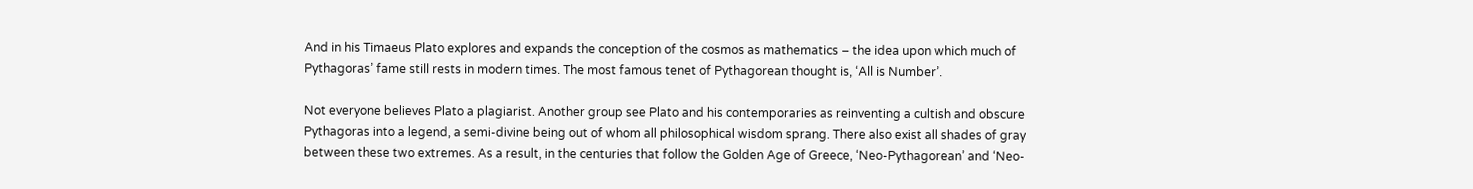And in his Timaeus Plato explores and expands the conception of the cosmos as mathematics – the idea upon which much of Pythagoras’ fame still rests in modern times. The most famous tenet of Pythagorean thought is, ‘All is Number’.

Not everyone believes Plato a plagiarist. Another group see Plato and his contemporaries as reinventing a cultish and obscure Pythagoras into a legend, a semi-divine being out of whom all philosophical wisdom sprang. There also exist all shades of gray between these two extremes. As a result, in the centuries that follow the Golden Age of Greece, ‘Neo-Pythagorean’ and ‘Neo-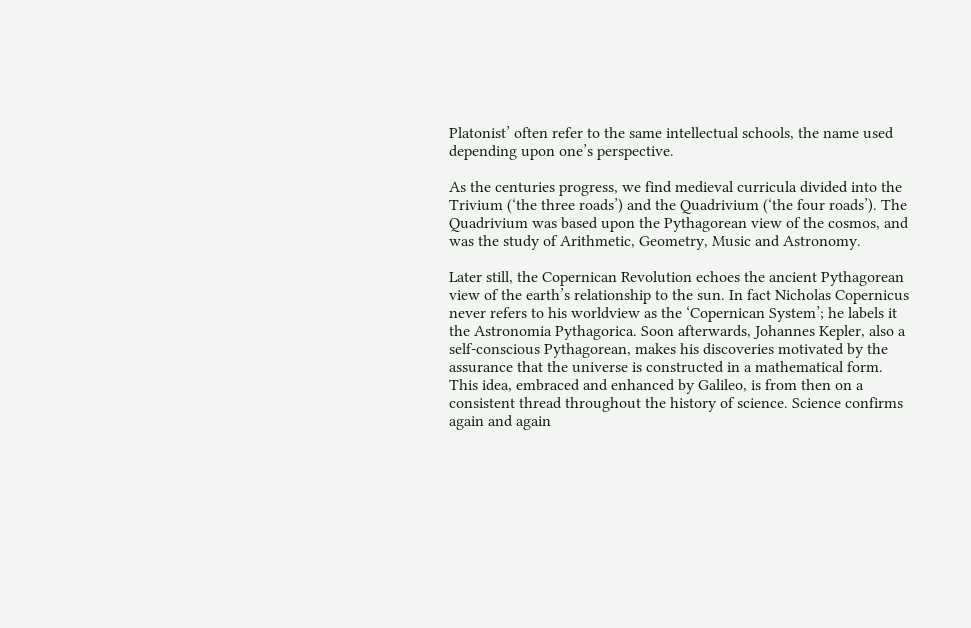Platonist’ often refer to the same intellectual schools, the name used depending upon one’s perspective.

As the centuries progress, we find medieval curricula divided into the Trivium (‘the three roads’) and the Quadrivium (‘the four roads’). The Quadrivium was based upon the Pythagorean view of the cosmos, and was the study of Arithmetic, Geometry, Music and Astronomy.

Later still, the Copernican Revolution echoes the ancient Pythagorean view of the earth’s relationship to the sun. In fact Nicholas Copernicus never refers to his worldview as the ‘Copernican System’; he labels it the Astronomia Pythagorica. Soon afterwards, Johannes Kepler, also a self-conscious Pythagorean, makes his discoveries motivated by the assurance that the universe is constructed in a mathematical form. This idea, embraced and enhanced by Galileo, is from then on a consistent thread throughout the history of science. Science confirms again and again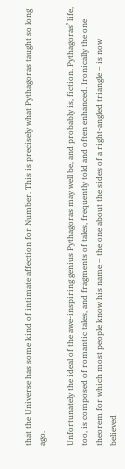that the Universe has some kind of intimate affection for Number. This is precisely what Pythagoras taught so long ago.

Unfortunately the ideal of the awe-inspiring genius Pythagoras may well be, and probably is, fiction. Pythagoras’ life, too, is composed of romantic tales, and fragments of tales, frequently told and often enhanced. Ironically the one theorem for which most people know his name – the one about the sides of a right-angled triangle – is now believed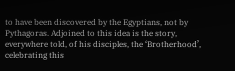to have been discovered by the Egyptians, not by Pythagoras. Adjoined to this idea is the story, everywhere told, of his disciples, the ‘Brotherhood’, celebrating this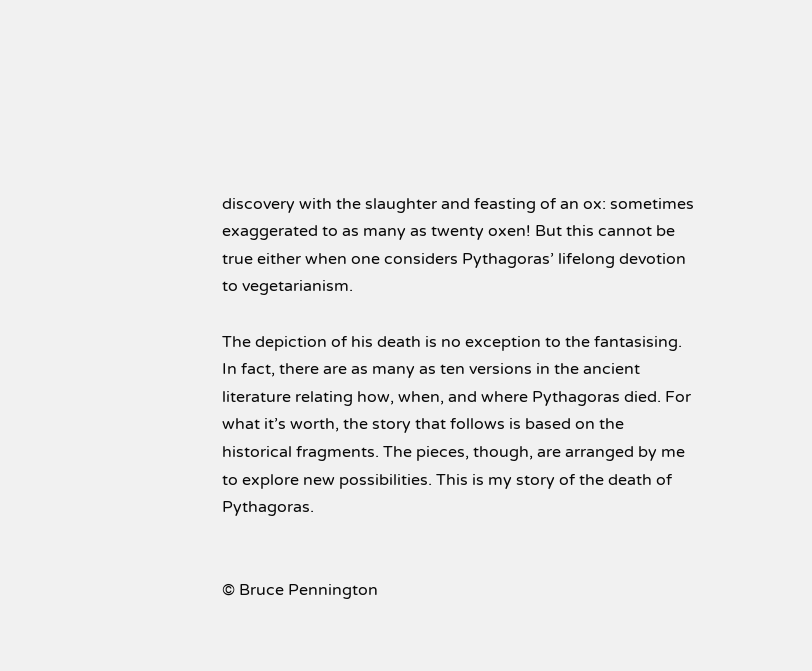discovery with the slaughter and feasting of an ox: sometimes exaggerated to as many as twenty oxen! But this cannot be true either when one considers Pythagoras’ lifelong devotion to vegetarianism.

The depiction of his death is no exception to the fantasising. In fact, there are as many as ten versions in the ancient literature relating how, when, and where Pythagoras died. For what it’s worth, the story that follows is based on the historical fragments. The pieces, though, are arranged by me to explore new possibilities. This is my story of the death of Pythagoras.


© Bruce Pennington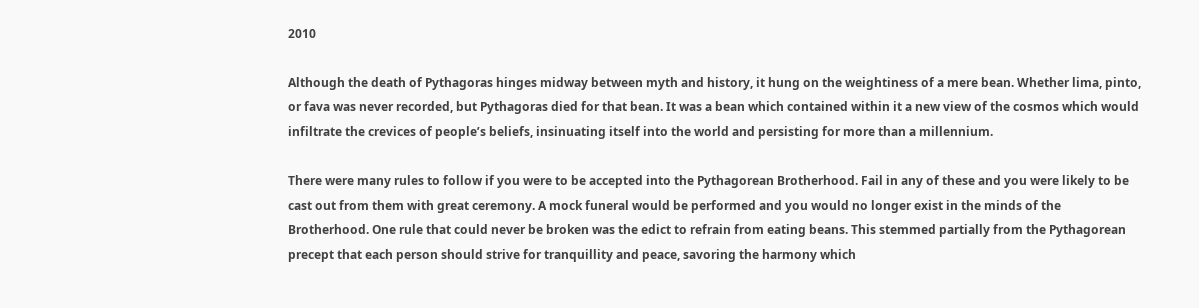2010

Although the death of Pythagoras hinges midway between myth and history, it hung on the weightiness of a mere bean. Whether lima, pinto, or fava was never recorded, but Pythagoras died for that bean. It was a bean which contained within it a new view of the cosmos which would infiltrate the crevices of people’s beliefs, insinuating itself into the world and persisting for more than a millennium.

There were many rules to follow if you were to be accepted into the Pythagorean Brotherhood. Fail in any of these and you were likely to be cast out from them with great ceremony. A mock funeral would be performed and you would no longer exist in the minds of the Brotherhood. One rule that could never be broken was the edict to refrain from eating beans. This stemmed partially from the Pythagorean precept that each person should strive for tranquillity and peace, savoring the harmony which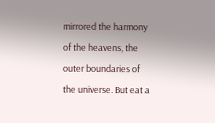mirrored the harmony of the heavens, the outer boundaries of the universe. But eat a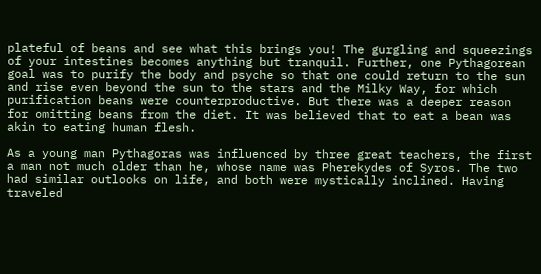plateful of beans and see what this brings you! The gurgling and squeezings of your intestines becomes anything but tranquil. Further, one Pythagorean goal was to purify the body and psyche so that one could return to the sun and rise even beyond the sun to the stars and the Milky Way, for which purification beans were counterproductive. But there was a deeper reason for omitting beans from the diet. It was believed that to eat a bean was akin to eating human flesh.

As a young man Pythagoras was influenced by three great teachers, the first a man not much older than he, whose name was Pherekydes of Syros. The two had similar outlooks on life, and both were mystically inclined. Having traveled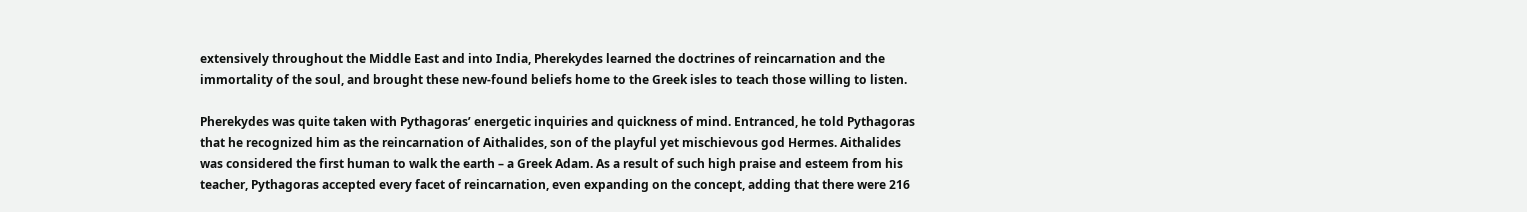extensively throughout the Middle East and into India, Pherekydes learned the doctrines of reincarnation and the immortality of the soul, and brought these new-found beliefs home to the Greek isles to teach those willing to listen.

Pherekydes was quite taken with Pythagoras’ energetic inquiries and quickness of mind. Entranced, he told Pythagoras that he recognized him as the reincarnation of Aithalides, son of the playful yet mischievous god Hermes. Aithalides was considered the first human to walk the earth – a Greek Adam. As a result of such high praise and esteem from his teacher, Pythagoras accepted every facet of reincarnation, even expanding on the concept, adding that there were 216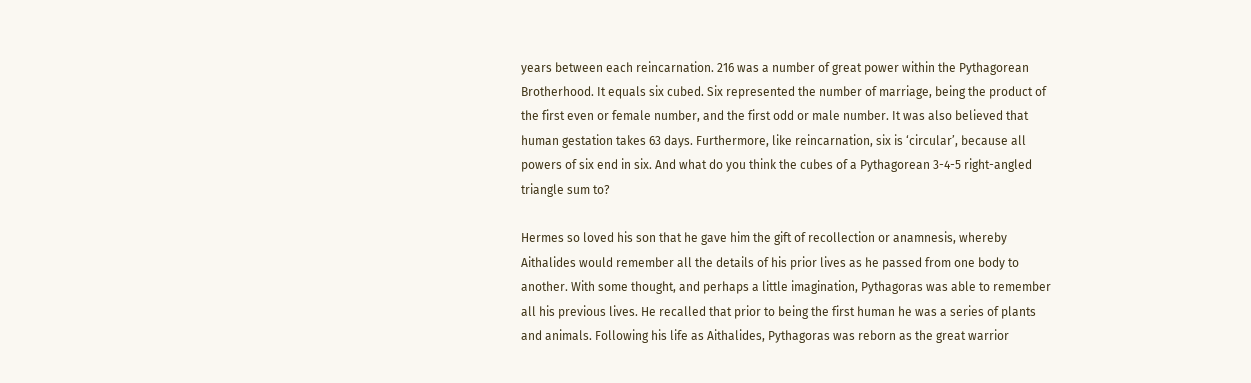years between each reincarnation. 216 was a number of great power within the Pythagorean Brotherhood. It equals six cubed. Six represented the number of marriage, being the product of the first even or female number, and the first odd or male number. It was also believed that human gestation takes 63 days. Furthermore, like reincarnation, six is ‘circular’, because all powers of six end in six. And what do you think the cubes of a Pythagorean 3-4-5 right-angled triangle sum to?

Hermes so loved his son that he gave him the gift of recollection or anamnesis, whereby Aithalides would remember all the details of his prior lives as he passed from one body to another. With some thought, and perhaps a little imagination, Pythagoras was able to remember all his previous lives. He recalled that prior to being the first human he was a series of plants and animals. Following his life as Aithalides, Pythagoras was reborn as the great warrior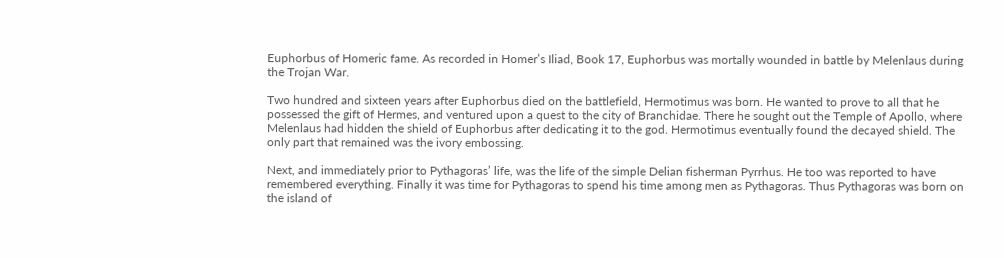Euphorbus of Homeric fame. As recorded in Homer’s Iliad, Book 17, Euphorbus was mortally wounded in battle by Melenlaus during the Trojan War.

Two hundred and sixteen years after Euphorbus died on the battlefield, Hermotimus was born. He wanted to prove to all that he possessed the gift of Hermes, and ventured upon a quest to the city of Branchidae. There he sought out the Temple of Apollo, where Melenlaus had hidden the shield of Euphorbus after dedicating it to the god. Hermotimus eventually found the decayed shield. The only part that remained was the ivory embossing.

Next, and immediately prior to Pythagoras’ life, was the life of the simple Delian fisherman Pyrrhus. He too was reported to have remembered everything. Finally it was time for Pythagoras to spend his time among men as Pythagoras. Thus Pythagoras was born on the island of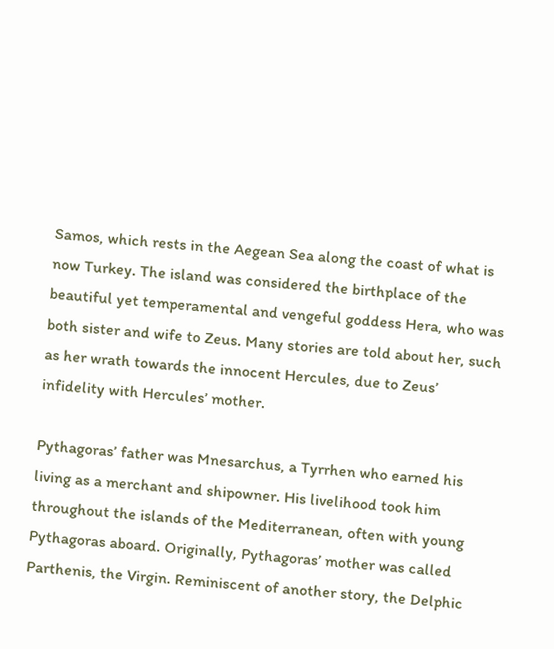Samos, which rests in the Aegean Sea along the coast of what is now Turkey. The island was considered the birthplace of the beautiful yet temperamental and vengeful goddess Hera, who was both sister and wife to Zeus. Many stories are told about her, such as her wrath towards the innocent Hercules, due to Zeus’ infidelity with Hercules’ mother.

Pythagoras’ father was Mnesarchus, a Tyrrhen who earned his living as a merchant and shipowner. His livelihood took him throughout the islands of the Mediterranean, often with young Pythagoras aboard. Originally, Pythagoras’ mother was called Parthenis, the Virgin. Reminiscent of another story, the Delphic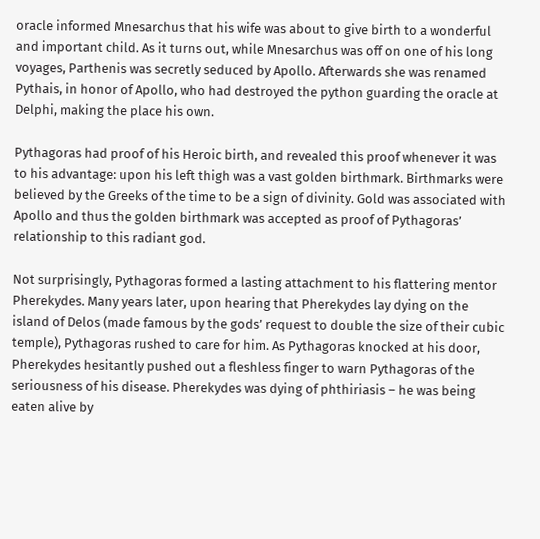oracle informed Mnesarchus that his wife was about to give birth to a wonderful and important child. As it turns out, while Mnesarchus was off on one of his long voyages, Parthenis was secretly seduced by Apollo. Afterwards she was renamed Pythais, in honor of Apollo, who had destroyed the python guarding the oracle at Delphi, making the place his own.

Pythagoras had proof of his Heroic birth, and revealed this proof whenever it was to his advantage: upon his left thigh was a vast golden birthmark. Birthmarks were believed by the Greeks of the time to be a sign of divinity. Gold was associated with Apollo and thus the golden birthmark was accepted as proof of Pythagoras’ relationship to this radiant god.

Not surprisingly, Pythagoras formed a lasting attachment to his flattering mentor Pherekydes. Many years later, upon hearing that Pherekydes lay dying on the island of Delos (made famous by the gods’ request to double the size of their cubic temple), Pythagoras rushed to care for him. As Pythagoras knocked at his door, Pherekydes hesitantly pushed out a fleshless finger to warn Pythagoras of the seriousness of his disease. Pherekydes was dying of phthiriasis – he was being eaten alive by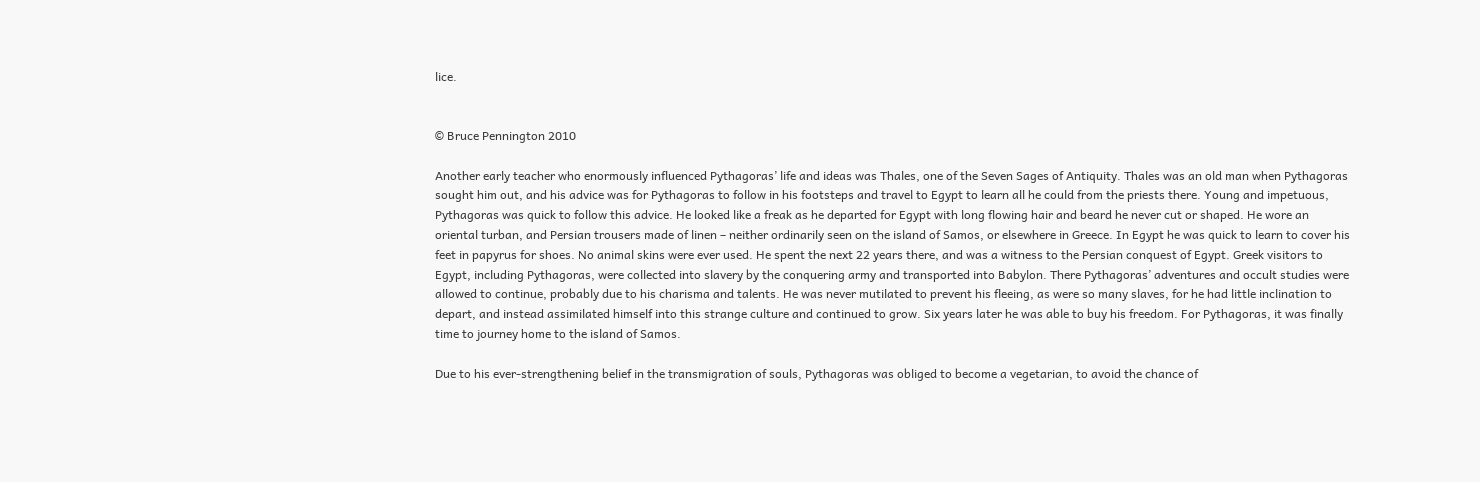lice.


© Bruce Pennington 2010

Another early teacher who enormously influenced Pythagoras’ life and ideas was Thales, one of the Seven Sages of Antiquity. Thales was an old man when Pythagoras sought him out, and his advice was for Pythagoras to follow in his footsteps and travel to Egypt to learn all he could from the priests there. Young and impetuous, Pythagoras was quick to follow this advice. He looked like a freak as he departed for Egypt with long flowing hair and beard he never cut or shaped. He wore an oriental turban, and Persian trousers made of linen – neither ordinarily seen on the island of Samos, or elsewhere in Greece. In Egypt he was quick to learn to cover his feet in papyrus for shoes. No animal skins were ever used. He spent the next 22 years there, and was a witness to the Persian conquest of Egypt. Greek visitors to Egypt, including Pythagoras, were collected into slavery by the conquering army and transported into Babylon. There Pythagoras’ adventures and occult studies were allowed to continue, probably due to his charisma and talents. He was never mutilated to prevent his fleeing, as were so many slaves, for he had little inclination to depart, and instead assimilated himself into this strange culture and continued to grow. Six years later he was able to buy his freedom. For Pythagoras, it was finally time to journey home to the island of Samos.

Due to his ever-strengthening belief in the transmigration of souls, Pythagoras was obliged to become a vegetarian, to avoid the chance of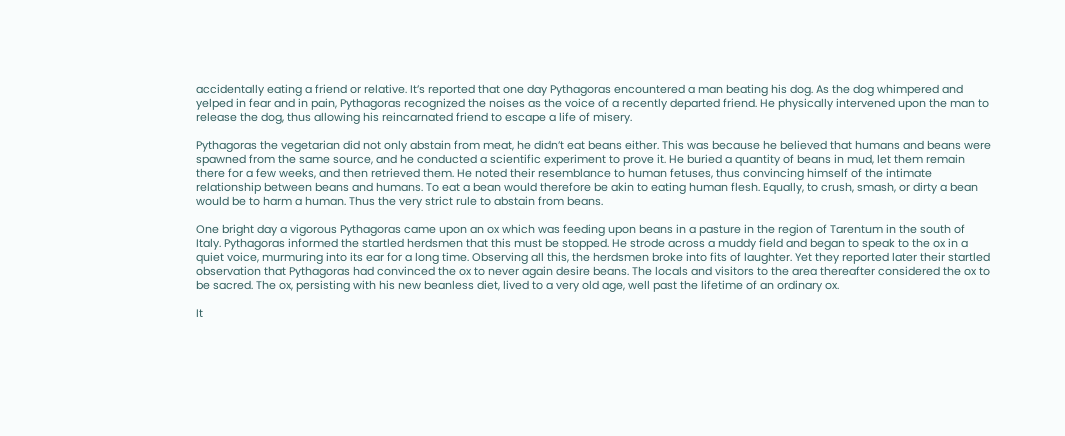accidentally eating a friend or relative. It’s reported that one day Pythagoras encountered a man beating his dog. As the dog whimpered and yelped in fear and in pain, Pythagoras recognized the noises as the voice of a recently departed friend. He physically intervened upon the man to release the dog, thus allowing his reincarnated friend to escape a life of misery.

Pythagoras the vegetarian did not only abstain from meat, he didn’t eat beans either. This was because he believed that humans and beans were spawned from the same source, and he conducted a scientific experiment to prove it. He buried a quantity of beans in mud, let them remain there for a few weeks, and then retrieved them. He noted their resemblance to human fetuses, thus convincing himself of the intimate relationship between beans and humans. To eat a bean would therefore be akin to eating human flesh. Equally, to crush, smash, or dirty a bean would be to harm a human. Thus the very strict rule to abstain from beans.

One bright day a vigorous Pythagoras came upon an ox which was feeding upon beans in a pasture in the region of Tarentum in the south of Italy. Pythagoras informed the startled herdsmen that this must be stopped. He strode across a muddy field and began to speak to the ox in a quiet voice, murmuring into its ear for a long time. Observing all this, the herdsmen broke into fits of laughter. Yet they reported later their startled observation that Pythagoras had convinced the ox to never again desire beans. The locals and visitors to the area thereafter considered the ox to be sacred. The ox, persisting with his new beanless diet, lived to a very old age, well past the lifetime of an ordinary ox.

It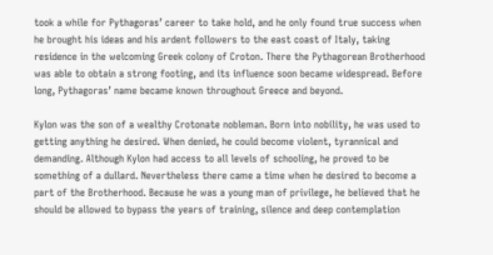took a while for Pythagoras’ career to take hold, and he only found true success when he brought his ideas and his ardent followers to the east coast of Italy, taking residence in the welcoming Greek colony of Croton. There the Pythagorean Brotherhood was able to obtain a strong footing, and its influence soon became widespread. Before long, Pythagoras’ name became known throughout Greece and beyond.

Kylon was the son of a wealthy Crotonate nobleman. Born into nobility, he was used to getting anything he desired. When denied, he could become violent, tyrannical and demanding. Although Kylon had access to all levels of schooling, he proved to be something of a dullard. Nevertheless there came a time when he desired to become a part of the Brotherhood. Because he was a young man of privilege, he believed that he should be allowed to bypass the years of training, silence and deep contemplation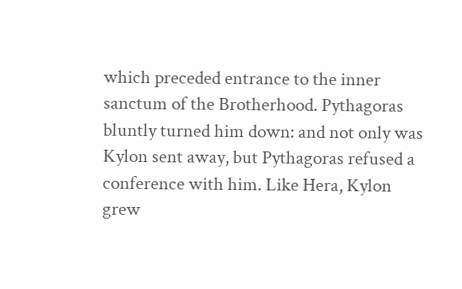which preceded entrance to the inner sanctum of the Brotherhood. Pythagoras bluntly turned him down: and not only was Kylon sent away, but Pythagoras refused a conference with him. Like Hera, Kylon grew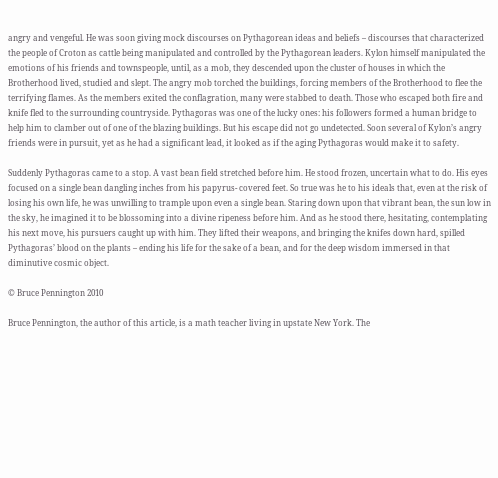angry and vengeful. He was soon giving mock discourses on Pythagorean ideas and beliefs – discourses that characterized the people of Croton as cattle being manipulated and controlled by the Pythagorean leaders. Kylon himself manipulated the emotions of his friends and townspeople, until, as a mob, they descended upon the cluster of houses in which the Brotherhood lived, studied and slept. The angry mob torched the buildings, forcing members of the Brotherhood to flee the terrifying flames. As the members exited the conflagration, many were stabbed to death. Those who escaped both fire and knife fled to the surrounding countryside. Pythagoras was one of the lucky ones: his followers formed a human bridge to help him to clamber out of one of the blazing buildings. But his escape did not go undetected. Soon several of Kylon’s angry friends were in pursuit, yet as he had a significant lead, it looked as if the aging Pythagoras would make it to safety.

Suddenly Pythagoras came to a stop. A vast bean field stretched before him. He stood frozen, uncertain what to do. His eyes focused on a single bean dangling inches from his papyrus- covered feet. So true was he to his ideals that, even at the risk of losing his own life, he was unwilling to trample upon even a single bean. Staring down upon that vibrant bean, the sun low in the sky, he imagined it to be blossoming into a divine ripeness before him. And as he stood there, hesitating, contemplating his next move, his pursuers caught up with him. They lifted their weapons, and bringing the knifes down hard, spilled Pythagoras’ blood on the plants – ending his life for the sake of a bean, and for the deep wisdom immersed in that diminutive cosmic object.

© Bruce Pennington 2010

Bruce Pennington, the author of this article, is a math teacher living in upstate New York. The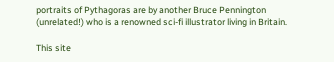portraits of Pythagoras are by another Bruce Pennington (unrelated!) who is a renowned sci-fi illustrator living in Britain.

This site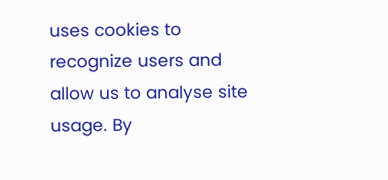uses cookies to recognize users and allow us to analyse site usage. By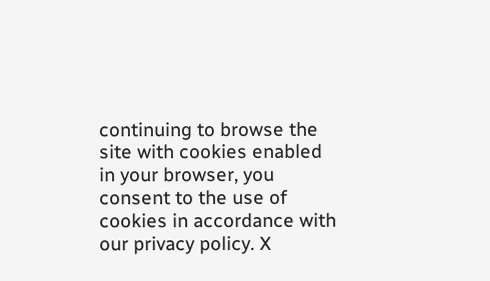continuing to browse the site with cookies enabled in your browser, you consent to the use of cookies in accordance with our privacy policy. X